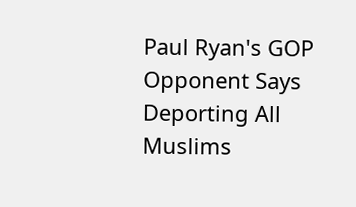Paul Ryan's GOP Opponent Says Deporting All Muslims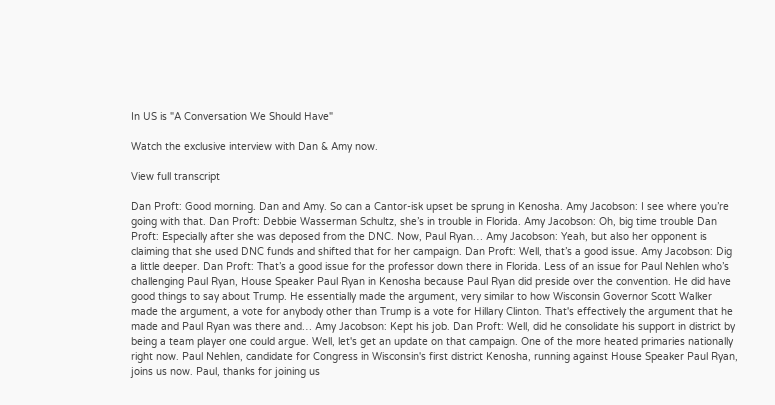In US is "A Conversation We Should Have"

Watch the exclusive interview with Dan & Amy now.

View full transcript

Dan Proft: Good morning. Dan and Amy. So can a Cantor-isk upset be sprung in Kenosha. Amy Jacobson: I see where you’re going with that. Dan Proft: Debbie Wasserman Schultz, she’s in trouble in Florida. Amy Jacobson: Oh, big time trouble Dan Proft: Especially after she was deposed from the DNC. Now, Paul Ryan… Amy Jacobson: Yeah, but also her opponent is claiming that she used DNC funds and shifted that for her campaign. Dan Proft: Well, that’s a good issue. Amy Jacobson: Dig a little deeper. Dan Proft: That’s a good issue for the professor down there in Florida. Less of an issue for Paul Nehlen who’s challenging Paul Ryan, House Speaker Paul Ryan in Kenosha because Paul Ryan did preside over the convention. He did have good things to say about Trump. He essentially made the argument, very similar to how Wisconsin Governor Scott Walker made the argument, a vote for anybody other than Trump is a vote for Hillary Clinton. That's effectively the argument that he made and Paul Ryan was there and… Amy Jacobson: Kept his job. Dan Proft: Well, did he consolidate his support in district by being a team player one could argue. Well, let's get an update on that campaign. One of the more heated primaries nationally right now. Paul Nehlen, candidate for Congress in Wisconsin's first district Kenosha, running against House Speaker Paul Ryan, joins us now. Paul, thanks for joining us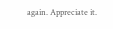again. Appreciate it.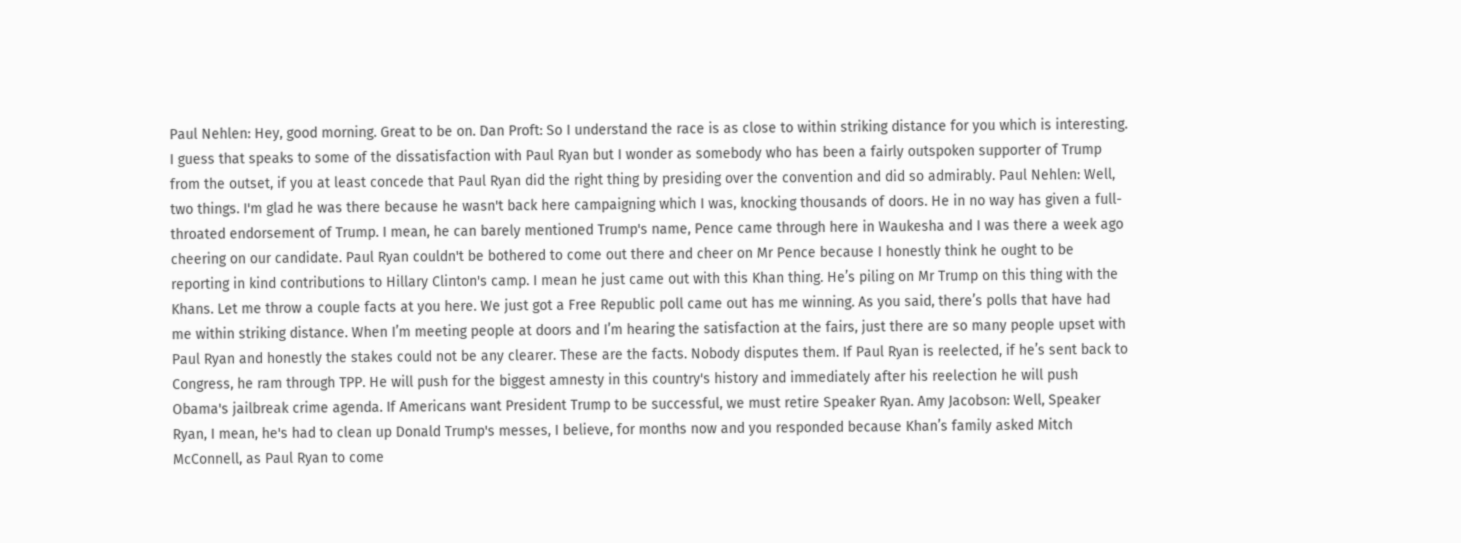Paul Nehlen: Hey, good morning. Great to be on. Dan Proft: So I understand the race is as close to within striking distance for you which is interesting. I guess that speaks to some of the dissatisfaction with Paul Ryan but I wonder as somebody who has been a fairly outspoken supporter of Trump from the outset, if you at least concede that Paul Ryan did the right thing by presiding over the convention and did so admirably. Paul Nehlen: Well, two things. I'm glad he was there because he wasn't back here campaigning which I was, knocking thousands of doors. He in no way has given a full-throated endorsement of Trump. I mean, he can barely mentioned Trump's name, Pence came through here in Waukesha and I was there a week ago cheering on our candidate. Paul Ryan couldn't be bothered to come out there and cheer on Mr Pence because I honestly think he ought to be reporting in kind contributions to Hillary Clinton's camp. I mean he just came out with this Khan thing. He’s piling on Mr Trump on this thing with the Khans. Let me throw a couple facts at you here. We just got a Free Republic poll came out has me winning. As you said, there’s polls that have had me within striking distance. When I’m meeting people at doors and I’m hearing the satisfaction at the fairs, just there are so many people upset with Paul Ryan and honestly the stakes could not be any clearer. These are the facts. Nobody disputes them. If Paul Ryan is reelected, if he’s sent back to Congress, he ram through TPP. He will push for the biggest amnesty in this country's history and immediately after his reelection he will push Obama's jailbreak crime agenda. If Americans want President Trump to be successful, we must retire Speaker Ryan. Amy Jacobson: Well, Speaker Ryan, I mean, he's had to clean up Donald Trump's messes, I believe, for months now and you responded because Khan’s family asked Mitch McConnell, as Paul Ryan to come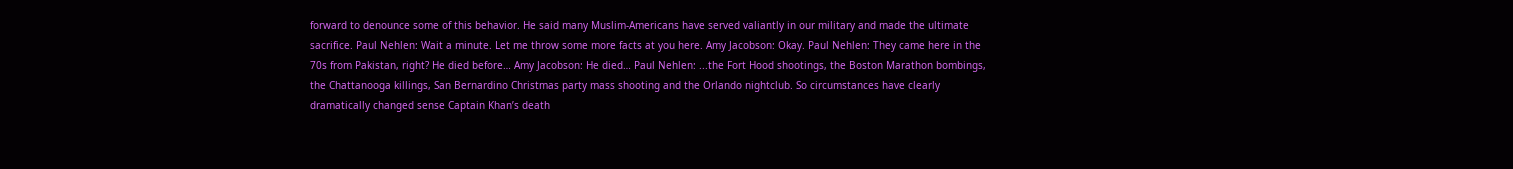forward to denounce some of this behavior. He said many Muslim-Americans have served valiantly in our military and made the ultimate sacrifice. Paul Nehlen: Wait a minute. Let me throw some more facts at you here. Amy Jacobson: Okay. Paul Nehlen: They came here in the 70s from Pakistan, right? He died before… Amy Jacobson: He died… Paul Nehlen: ...the Fort Hood shootings, the Boston Marathon bombings, the Chattanooga killings, San Bernardino Christmas party mass shooting and the Orlando nightclub. So circumstances have clearly dramatically changed sense Captain Khan’s death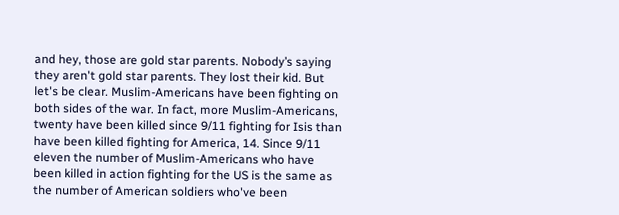and hey, those are gold star parents. Nobody’s saying they aren't gold star parents. They lost their kid. But let's be clear. Muslim-Americans have been fighting on both sides of the war. In fact, more Muslim-Americans, twenty have been killed since 9/11 fighting for Isis than have been killed fighting for America, 14. Since 9/11 eleven the number of Muslim-Americans who have been killed in action fighting for the US is the same as the number of American soldiers who've been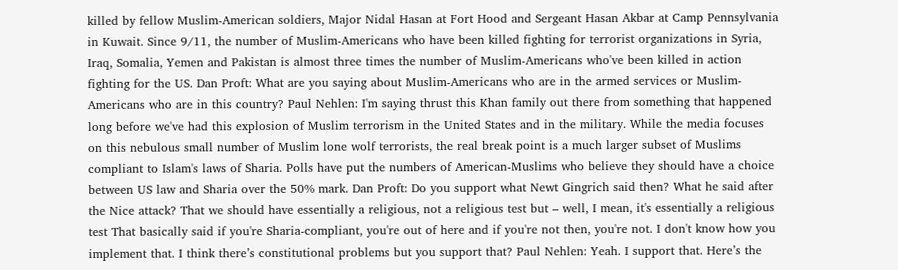killed by fellow Muslim-American soldiers, Major Nidal Hasan at Fort Hood and Sergeant Hasan Akbar at Camp Pennsylvania in Kuwait. Since 9/11, the number of Muslim-Americans who have been killed fighting for terrorist organizations in Syria, Iraq, Somalia, Yemen and Pakistan is almost three times the number of Muslim-Americans who've been killed in action fighting for the US. Dan Proft: What are you saying about Muslim-Americans who are in the armed services or Muslim-Americans who are in this country? Paul Nehlen: I'm saying thrust this Khan family out there from something that happened long before we've had this explosion of Muslim terrorism in the United States and in the military. While the media focuses on this nebulous small number of Muslim lone wolf terrorists, the real break point is a much larger subset of Muslims compliant to Islam's laws of Sharia. Polls have put the numbers of American-Muslims who believe they should have a choice between US law and Sharia over the 50% mark. Dan Proft: Do you support what Newt Gingrich said then? What he said after the Nice attack? That we should have essentially a religious, not a religious test but – well, I mean, it's essentially a religious test That basically said if you're Sharia-compliant, you're out of here and if you're not then, you're not. I don't know how you implement that. I think there’s constitutional problems but you support that? Paul Nehlen: Yeah. I support that. Here’s the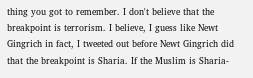thing you got to remember. I don't believe that the breakpoint is terrorism. I believe, I guess like Newt Gingrich in fact, I tweeted out before Newt Gingrich did that the breakpoint is Sharia. If the Muslim is Sharia-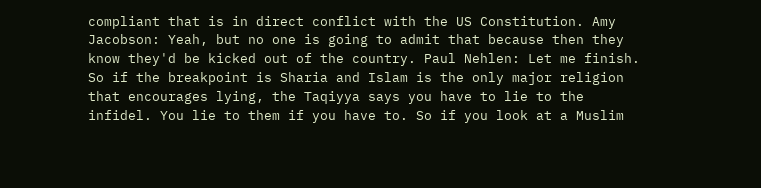compliant that is in direct conflict with the US Constitution. Amy Jacobson: Yeah, but no one is going to admit that because then they know they'd be kicked out of the country. Paul Nehlen: Let me finish. So if the breakpoint is Sharia and Islam is the only major religion that encourages lying, the Taqiyya says you have to lie to the infidel. You lie to them if you have to. So if you look at a Muslim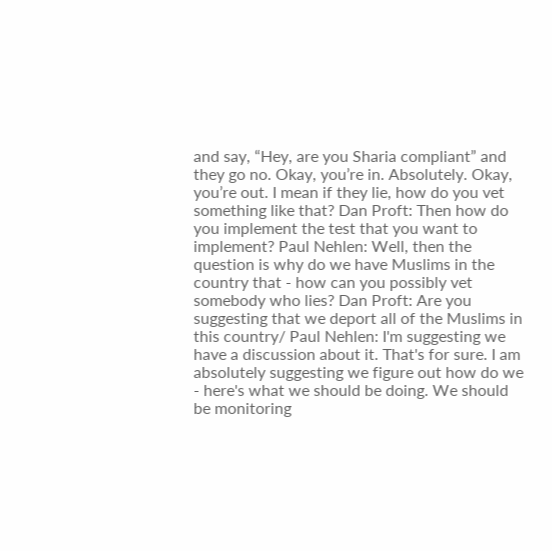and say, “Hey, are you Sharia compliant” and they go no. Okay, you’re in. Absolutely. Okay, you’re out. I mean if they lie, how do you vet something like that? Dan Proft: Then how do you implement the test that you want to implement? Paul Nehlen: Well, then the question is why do we have Muslims in the country that - how can you possibly vet somebody who lies? Dan Proft: Are you suggesting that we deport all of the Muslims in this country/ Paul Nehlen: I'm suggesting we have a discussion about it. That's for sure. I am absolutely suggesting we figure out how do we - here's what we should be doing. We should be monitoring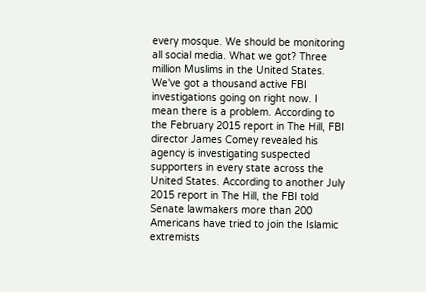every mosque. We should be monitoring all social media. What we got? Three million Muslims in the United States. We've got a thousand active FBI investigations going on right now. I mean there is a problem. According to the February 2015 report in The Hill, FBI director James Comey revealed his agency is investigating suspected supporters in every state across the United States. According to another July 2015 report in The Hill, the FBI told Senate lawmakers more than 200 Americans have tried to join the Islamic extremists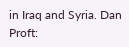in Iraq and Syria. Dan Proft: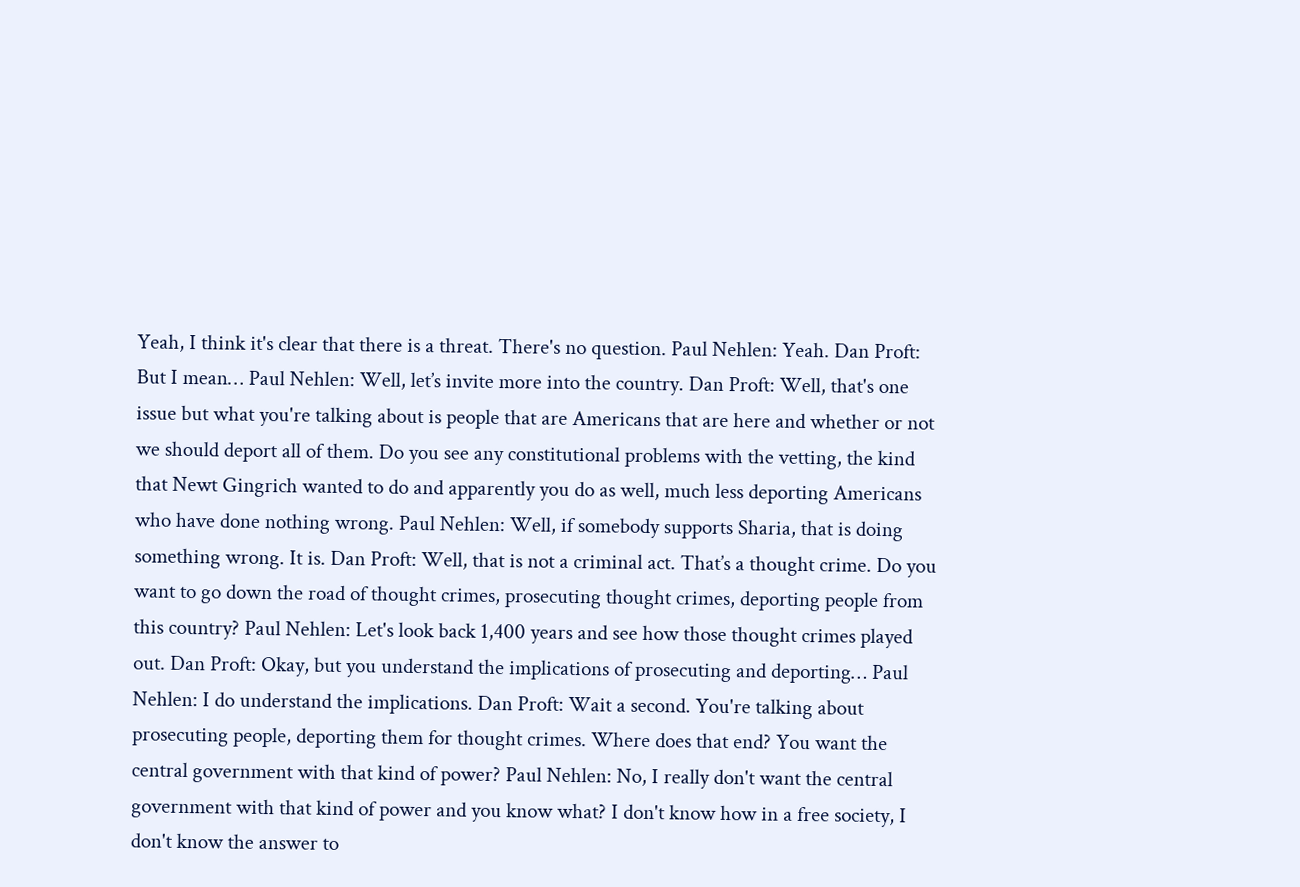Yeah, I think it's clear that there is a threat. There's no question. Paul Nehlen: Yeah. Dan Proft: But I mean… Paul Nehlen: Well, let’s invite more into the country. Dan Proft: Well, that's one issue but what you're talking about is people that are Americans that are here and whether or not we should deport all of them. Do you see any constitutional problems with the vetting, the kind that Newt Gingrich wanted to do and apparently you do as well, much less deporting Americans who have done nothing wrong. Paul Nehlen: Well, if somebody supports Sharia, that is doing something wrong. It is. Dan Proft: Well, that is not a criminal act. That’s a thought crime. Do you want to go down the road of thought crimes, prosecuting thought crimes, deporting people from this country? Paul Nehlen: Let's look back 1,400 years and see how those thought crimes played out. Dan Proft: Okay, but you understand the implications of prosecuting and deporting… Paul Nehlen: I do understand the implications. Dan Proft: Wait a second. You're talking about prosecuting people, deporting them for thought crimes. Where does that end? You want the central government with that kind of power? Paul Nehlen: No, I really don't want the central government with that kind of power and you know what? I don't know how in a free society, I don't know the answer to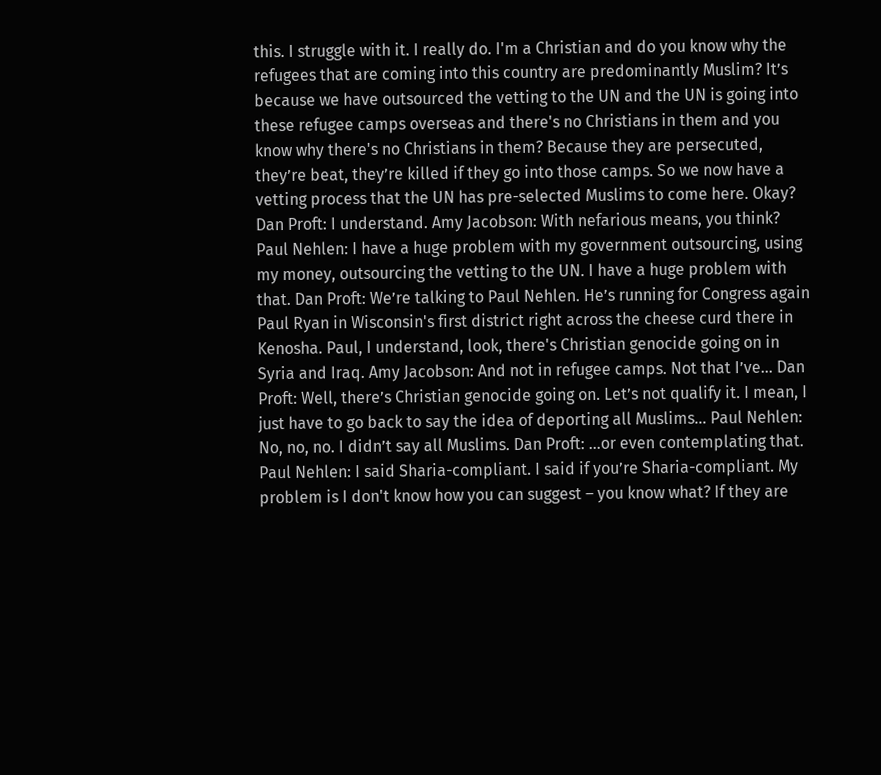this. I struggle with it. I really do. I'm a Christian and do you know why the refugees that are coming into this country are predominantly Muslim? It’s because we have outsourced the vetting to the UN and the UN is going into these refugee camps overseas and there's no Christians in them and you know why there's no Christians in them? Because they are persecuted, they’re beat, they’re killed if they go into those camps. So we now have a vetting process that the UN has pre-selected Muslims to come here. Okay? Dan Proft: I understand. Amy Jacobson: With nefarious means, you think? Paul Nehlen: I have a huge problem with my government outsourcing, using my money, outsourcing the vetting to the UN. I have a huge problem with that. Dan Proft: We’re talking to Paul Nehlen. He’s running for Congress again Paul Ryan in Wisconsin's first district right across the cheese curd there in Kenosha. Paul, I understand, look, there's Christian genocide going on in Syria and Iraq. Amy Jacobson: And not in refugee camps. Not that I’ve… Dan Proft: Well, there’s Christian genocide going on. Let’s not qualify it. I mean, I just have to go back to say the idea of deporting all Muslims… Paul Nehlen: No, no, no. I didn’t say all Muslims. Dan Proft: …or even contemplating that. Paul Nehlen: I said Sharia-compliant. I said if you’re Sharia-compliant. My problem is I don't know how you can suggest – you know what? If they are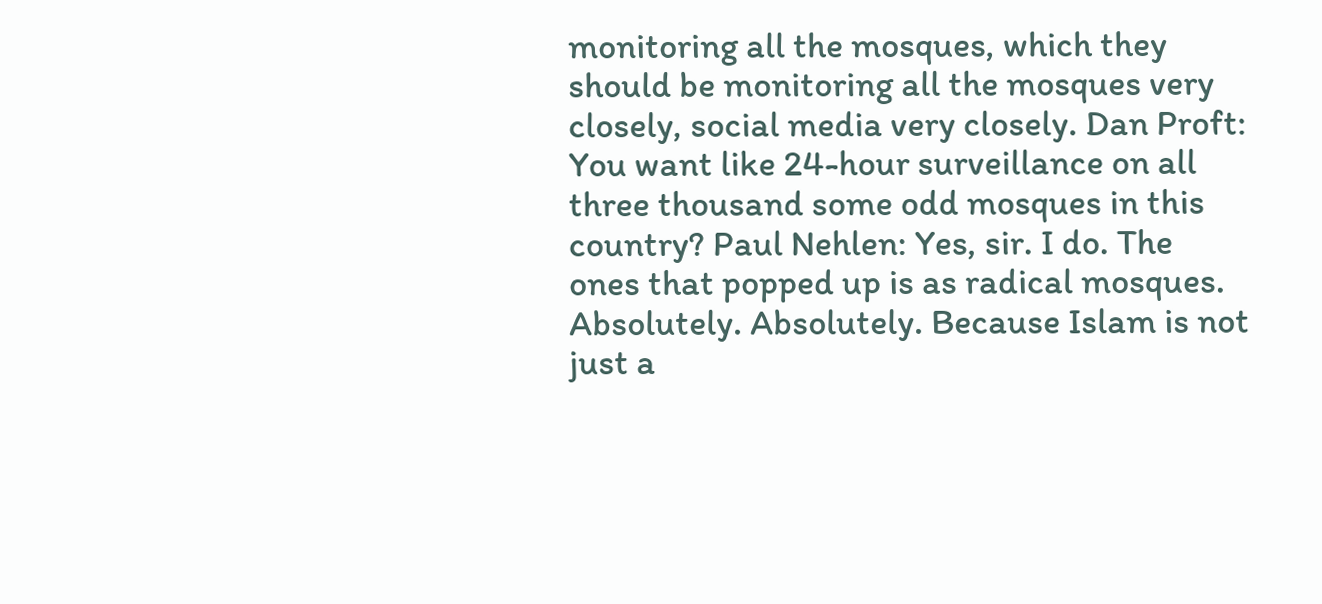monitoring all the mosques, which they should be monitoring all the mosques very closely, social media very closely. Dan Proft: You want like 24-hour surveillance on all three thousand some odd mosques in this country? Paul Nehlen: Yes, sir. I do. The ones that popped up is as radical mosques. Absolutely. Absolutely. Because Islam is not just a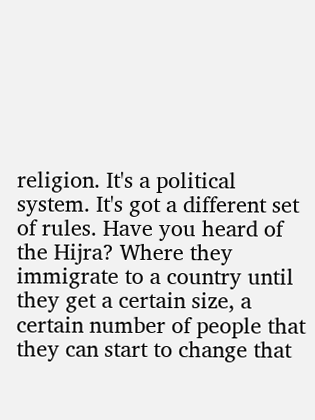religion. It's a political system. It's got a different set of rules. Have you heard of the Hijra? Where they immigrate to a country until they get a certain size, a certain number of people that they can start to change that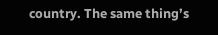country. The same thing’s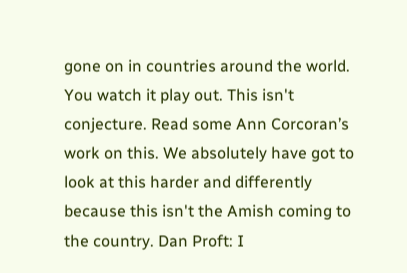gone on in countries around the world. You watch it play out. This isn't conjecture. Read some Ann Corcoran’s work on this. We absolutely have got to look at this harder and differently because this isn't the Amish coming to the country. Dan Proft: I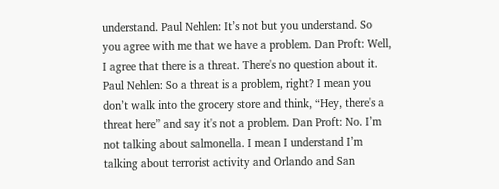understand. Paul Nehlen: It’s not but you understand. So you agree with me that we have a problem. Dan Proft: Well, I agree that there is a threat. There's no question about it. Paul Nehlen: So a threat is a problem, right? I mean you don’t walk into the grocery store and think, “Hey, there's a threat here” and say it's not a problem. Dan Proft: No. I’m not talking about salmonella. I mean I understand I’m talking about terrorist activity and Orlando and San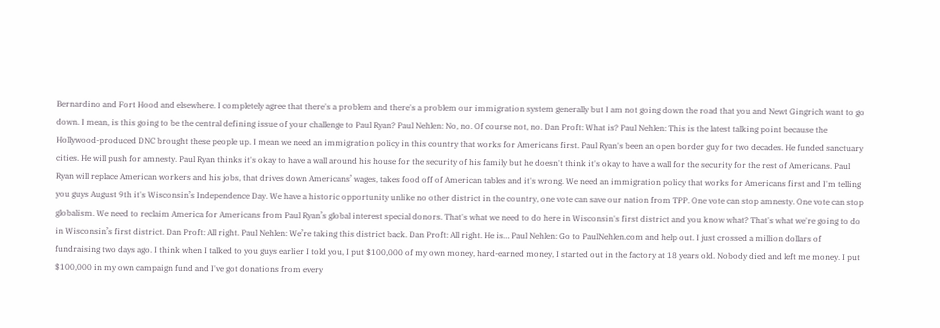Bernardino and Fort Hood and elsewhere. I completely agree that there's a problem and there's a problem our immigration system generally but I am not going down the road that you and Newt Gingrich want to go down. I mean, is this going to be the central defining issue of your challenge to Paul Ryan? Paul Nehlen: No, no. Of course not, no. Dan Proft: What is? Paul Nehlen: This is the latest talking point because the Hollywood-produced DNC brought these people up. I mean we need an immigration policy in this country that works for Americans first. Paul Ryan's been an open border guy for two decades. He funded sanctuary cities. He will push for amnesty. Paul Ryan thinks it's okay to have a wall around his house for the security of his family but he doesn't think it's okay to have a wall for the security for the rest of Americans. Paul Ryan will replace American workers and his jobs, that drives down Americans’ wages, takes food off of American tables and it's wrong. We need an immigration policy that works for Americans first and I'm telling you guys August 9th it's Wisconsin’s Independence Day. We have a historic opportunity unlike no other district in the country, one vote can save our nation from TPP. One vote can stop amnesty. One vote can stop globalism. We need to reclaim America for Americans from Paul Ryan’s global interest special donors. That's what we need to do here in Wisconsin's first district and you know what? That's what we're going to do in Wisconsin’s first district. Dan Proft: All right. Paul Nehlen: We’re taking this district back. Dan Proft: All right. He is… Paul Nehlen: Go to PaulNehlen.com and help out. I just crossed a million dollars of fundraising two days ago. I think when I talked to you guys earlier I told you, I put $100,000 of my own money, hard-earned money, I started out in the factory at 18 years old. Nobody died and left me money. I put $100,000 in my own campaign fund and I've got donations from every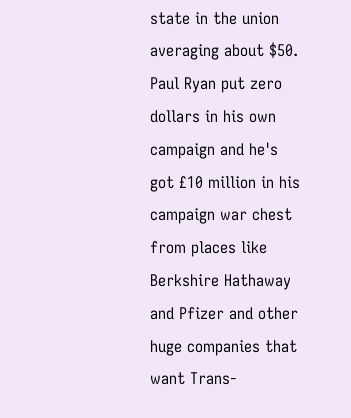state in the union averaging about $50. Paul Ryan put zero dollars in his own campaign and he's got £10 million in his campaign war chest from places like Berkshire Hathaway and Pfizer and other huge companies that want Trans-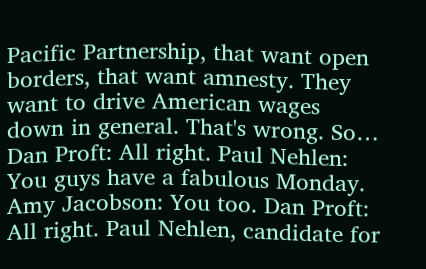Pacific Partnership, that want open borders, that want amnesty. They want to drive American wages down in general. That's wrong. So… Dan Proft: All right. Paul Nehlen: You guys have a fabulous Monday. Amy Jacobson: You too. Dan Proft: All right. Paul Nehlen, candidate for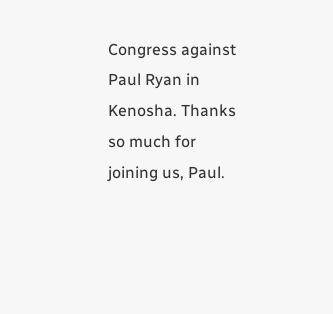Congress against Paul Ryan in Kenosha. Thanks so much for joining us, Paul.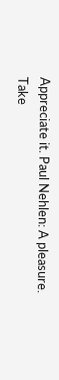Appreciate it. Paul Nehlen: A pleasure. Take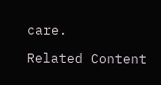care.

Related Content